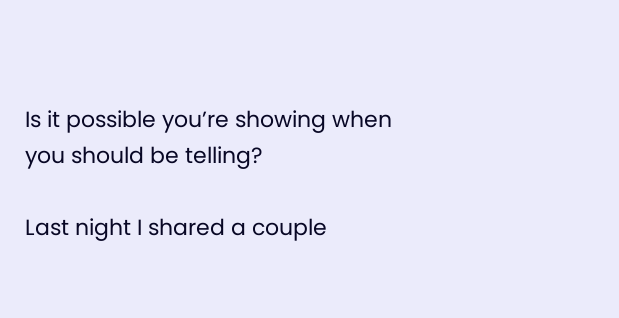Is it possible you’re showing when you should be telling?

Last night I shared a couple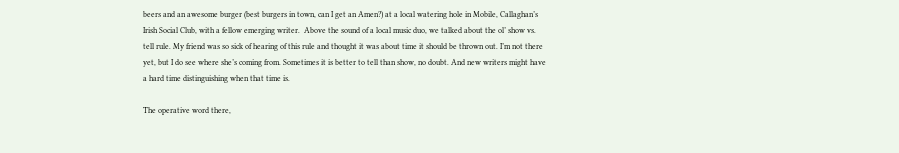beers and an awesome burger (best burgers in town, can I get an Amen?) at a local watering hole in Mobile, Callaghan’s Irish Social Club, with a fellow emerging writer.  Above the sound of a local music duo, we talked about the ol’ show vs. tell rule. My friend was so sick of hearing of this rule and thought it was about time it should be thrown out. I’m not there yet, but I do see where she’s coming from. Sometimes it is better to tell than show, no doubt. And new writers might have a hard time distinguishing when that time is.

The operative word there,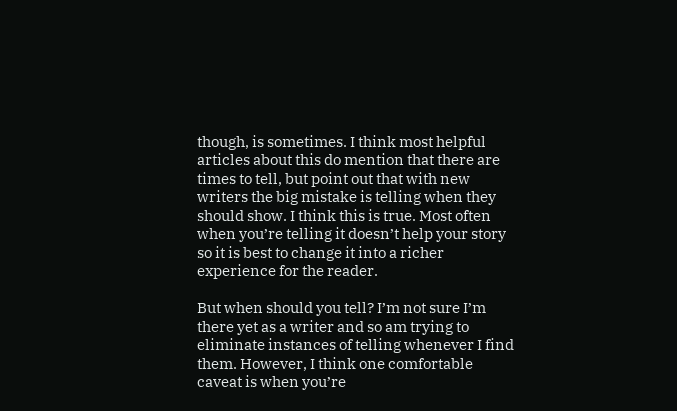though, is sometimes. I think most helpful articles about this do mention that there are times to tell, but point out that with new writers the big mistake is telling when they should show. I think this is true. Most often when you’re telling it doesn’t help your story so it is best to change it into a richer experience for the reader.

But when should you tell? I’m not sure I’m there yet as a writer and so am trying to eliminate instances of telling whenever I find them. However, I think one comfortable caveat is when you’re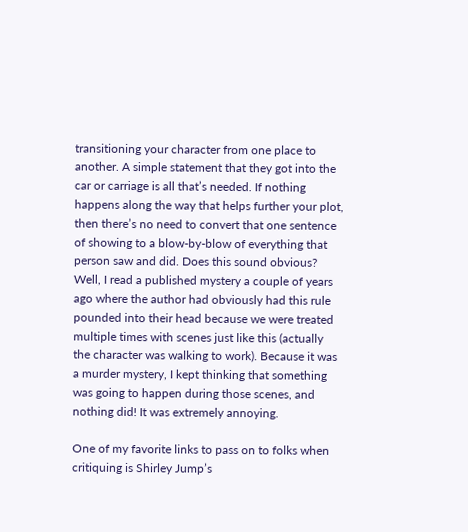transitioning your character from one place to another. A simple statement that they got into the car or carriage is all that’s needed. If nothing happens along the way that helps further your plot, then there’s no need to convert that one sentence of showing to a blow-by-blow of everything that person saw and did. Does this sound obvious? Well, I read a published mystery a couple of years ago where the author had obviously had this rule pounded into their head because we were treated multiple times with scenes just like this (actually the character was walking to work). Because it was a murder mystery, I kept thinking that something was going to happen during those scenes, and nothing did! It was extremely annoying.

One of my favorite links to pass on to folks when critiquing is Shirley Jump’s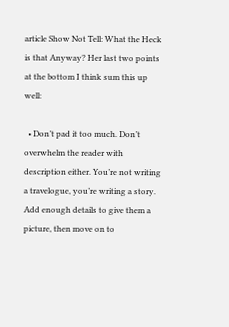article Show Not Tell: What the Heck is that Anyway? Her last two points at the bottom I think sum this up well:

  • Don’t pad it too much. Don’t overwhelm the reader with description either. You’re not writing a travelogue, you’re writing a story. Add enough details to give them a picture, then move on to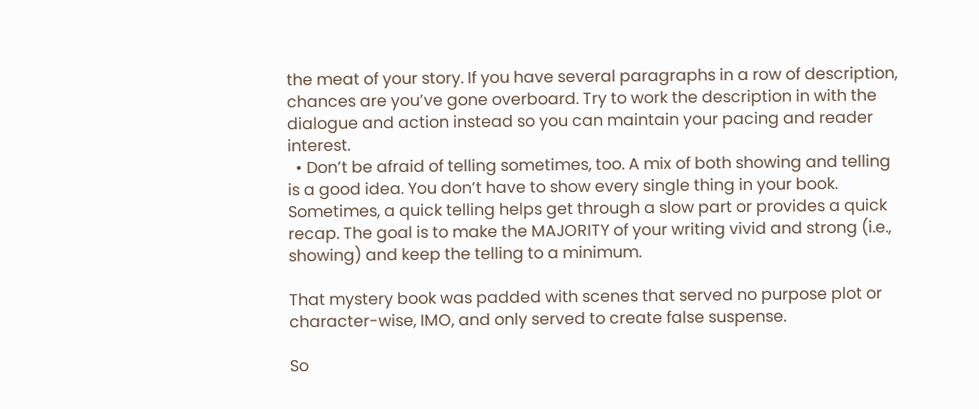the meat of your story. If you have several paragraphs in a row of description, chances are you’ve gone overboard. Try to work the description in with the dialogue and action instead so you can maintain your pacing and reader interest.
  • Don’t be afraid of telling sometimes, too. A mix of both showing and telling is a good idea. You don’t have to show every single thing in your book. Sometimes, a quick telling helps get through a slow part or provides a quick recap. The goal is to make the MAJORITY of your writing vivid and strong (i.e., showing) and keep the telling to a minimum.

That mystery book was padded with scenes that served no purpose plot or character-wise, IMO, and only served to create false suspense.

So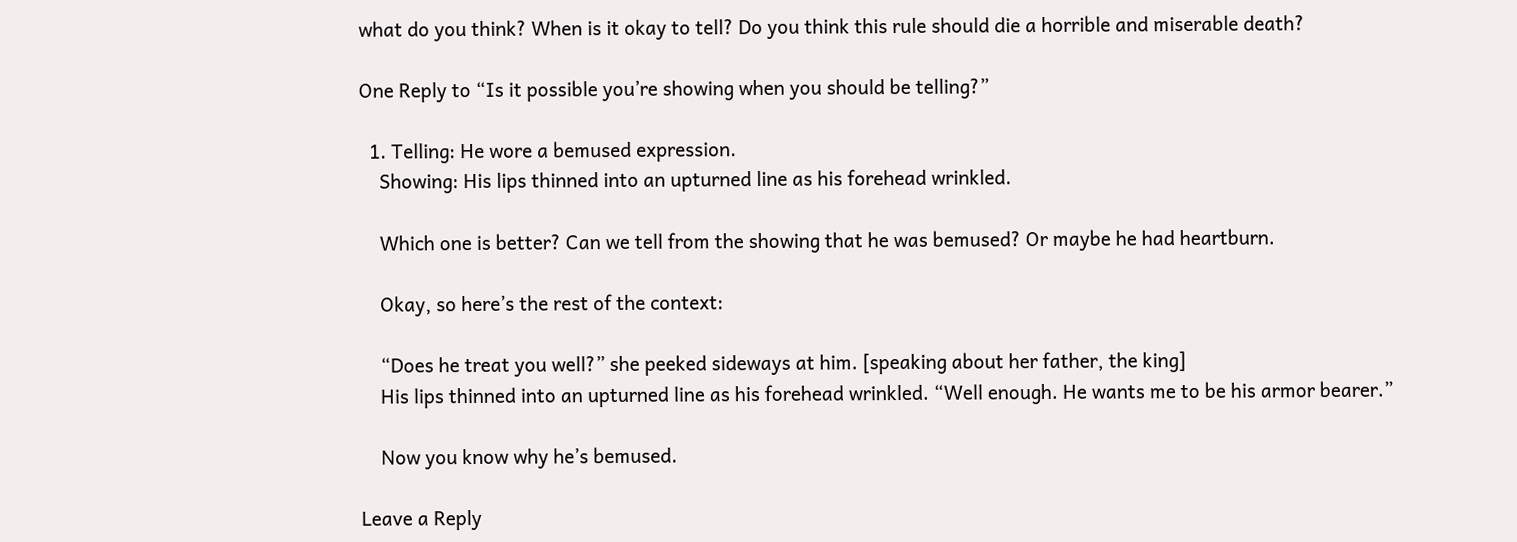what do you think? When is it okay to tell? Do you think this rule should die a horrible and miserable death?

One Reply to “Is it possible you’re showing when you should be telling?”

  1. Telling: He wore a bemused expression.
    Showing: His lips thinned into an upturned line as his forehead wrinkled.

    Which one is better? Can we tell from the showing that he was bemused? Or maybe he had heartburn.

    Okay, so here’s the rest of the context:

    “Does he treat you well?” she peeked sideways at him. [speaking about her father, the king]
    His lips thinned into an upturned line as his forehead wrinkled. “Well enough. He wants me to be his armor bearer.”

    Now you know why he’s bemused.

Leave a Reply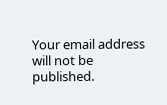Your email address will not be published.